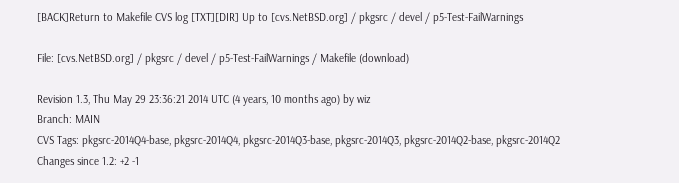[BACK]Return to Makefile CVS log [TXT][DIR] Up to [cvs.NetBSD.org] / pkgsrc / devel / p5-Test-FailWarnings

File: [cvs.NetBSD.org] / pkgsrc / devel / p5-Test-FailWarnings / Makefile (download)

Revision 1.3, Thu May 29 23:36:21 2014 UTC (4 years, 10 months ago) by wiz
Branch: MAIN
CVS Tags: pkgsrc-2014Q4-base, pkgsrc-2014Q4, pkgsrc-2014Q3-base, pkgsrc-2014Q3, pkgsrc-2014Q2-base, pkgsrc-2014Q2
Changes since 1.2: +2 -1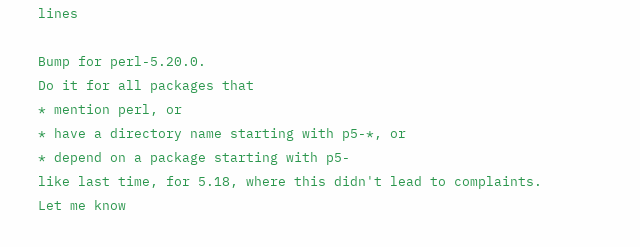lines

Bump for perl-5.20.0.
Do it for all packages that
* mention perl, or
* have a directory name starting with p5-*, or
* depend on a package starting with p5-
like last time, for 5.18, where this didn't lead to complaints.
Let me know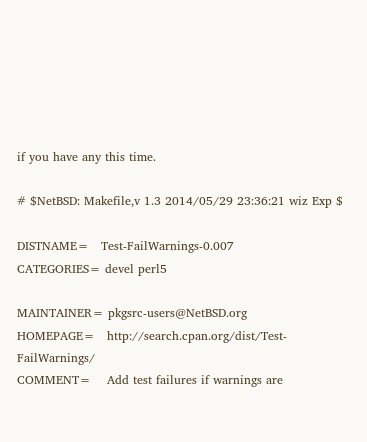if you have any this time.

# $NetBSD: Makefile,v 1.3 2014/05/29 23:36:21 wiz Exp $

DISTNAME=   Test-FailWarnings-0.007
CATEGORIES= devel perl5

MAINTAINER= pkgsrc-users@NetBSD.org
HOMEPAGE=   http://search.cpan.org/dist/Test-FailWarnings/
COMMENT=    Add test failures if warnings are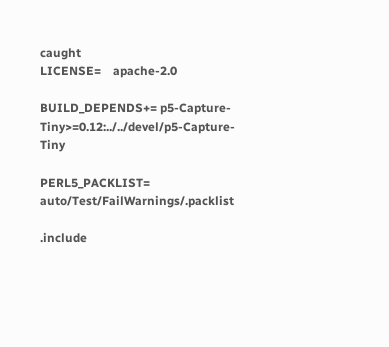caught
LICENSE=    apache-2.0

BUILD_DEPENDS+= p5-Capture-Tiny>=0.12:../../devel/p5-Capture-Tiny

PERL5_PACKLIST=     auto/Test/FailWarnings/.packlist

.include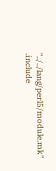"../../lang/perl5/module.mk"
.include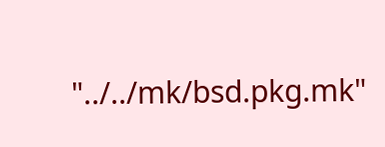"../../mk/bsd.pkg.mk"